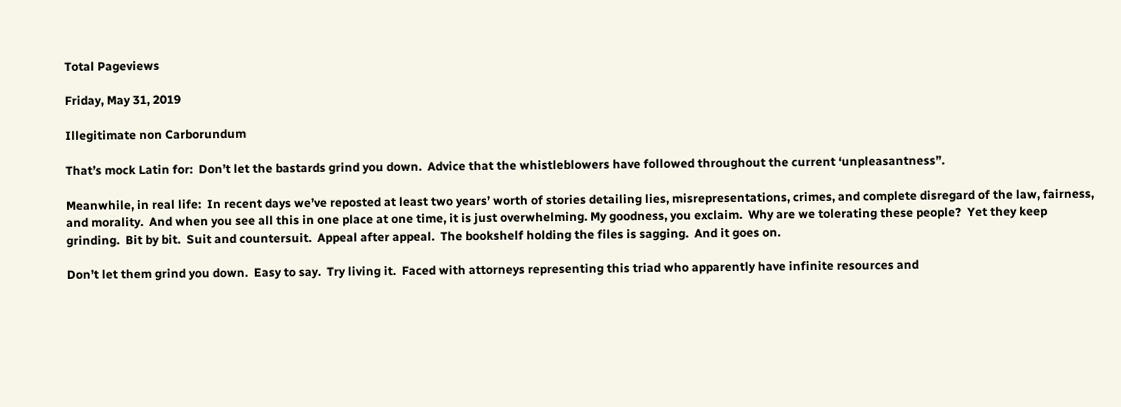Total Pageviews

Friday, May 31, 2019

Illegitimate non Carborundum

That’s mock Latin for:  Don’t let the bastards grind you down.  Advice that the whistleblowers have followed throughout the current ‘unpleasantness”.

Meanwhile, in real life:  In recent days we’ve reposted at least two years’ worth of stories detailing lies, misrepresentations, crimes, and complete disregard of the law, fairness, and morality.  And when you see all this in one place at one time, it is just overwhelming. My goodness, you exclaim.  Why are we tolerating these people?  Yet they keep grinding.  Bit by bit.  Suit and countersuit.  Appeal after appeal.  The bookshelf holding the files is sagging.  And it goes on.

Don’t let them grind you down.  Easy to say.  Try living it.  Faced with attorneys representing this triad who apparently have infinite resources and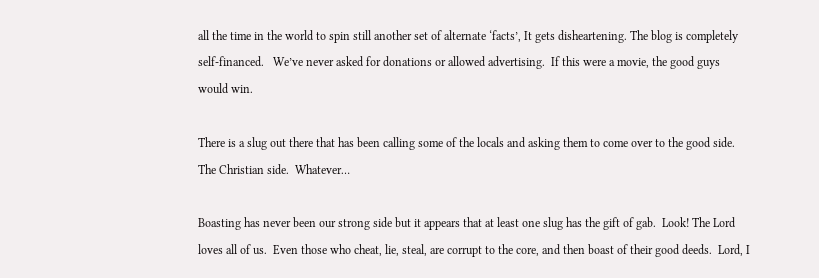all the time in the world to spin still another set of alternate ‘facts’, It gets disheartening. The blog is completely self-financed.   We’ve never asked for donations or allowed advertising.  If this were a movie, the good guys would win.

There is a slug out there that has been calling some of the locals and asking them to come over to the good side.  The Christian side.  Whatever…

Boasting has never been our strong side but it appears that at least one slug has the gift of gab.  Look! The Lord loves all of us.  Even those who cheat, lie, steal, are corrupt to the core, and then boast of their good deeds.  Lord, I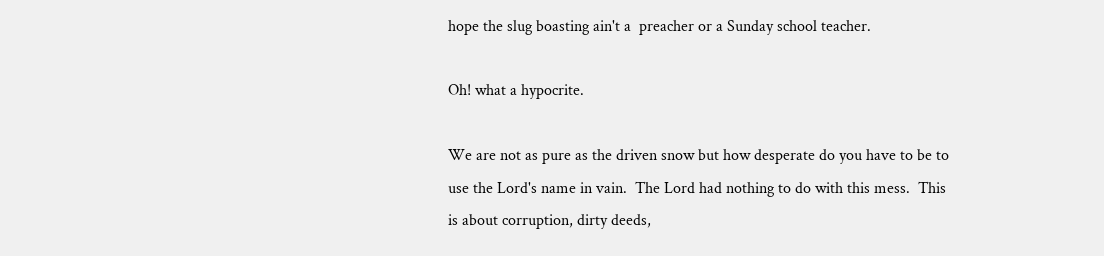hope the slug boasting ain't a  preacher or a Sunday school teacher.

Oh! what a hypocrite.

We are not as pure as the driven snow but how desperate do you have to be to use the Lord's name in vain.  The Lord had nothing to do with this mess.  This is about corruption, dirty deeds,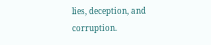lies, deception, and corruption.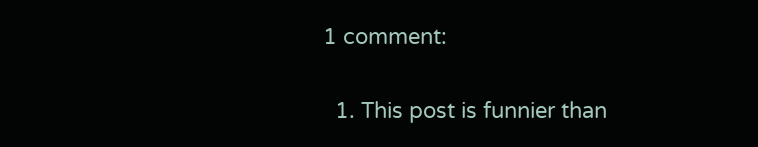1 comment:

  1. This post is funnier than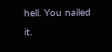hell. You nailed it.